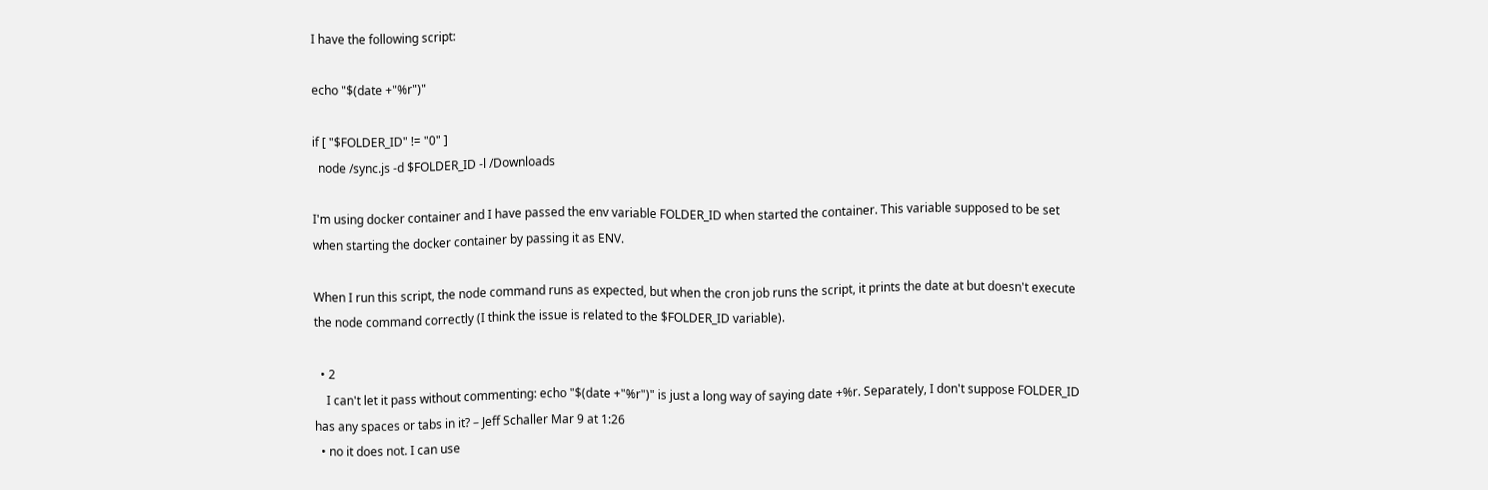I have the following script:

echo "$(date +"%r")"

if [ "$FOLDER_ID" != "0" ]
  node /sync.js -d $FOLDER_ID -l /Downloads

I'm using docker container and I have passed the env variable FOLDER_ID when started the container. This variable supposed to be set when starting the docker container by passing it as ENV.

When I run this script, the node command runs as expected, but when the cron job runs the script, it prints the date at but doesn't execute the node command correctly (I think the issue is related to the $FOLDER_ID variable).

  • 2
    I can't let it pass without commenting: echo "$(date +"%r")" is just a long way of saying date +%r. Separately, I don't suppose FOLDER_ID has any spaces or tabs in it? – Jeff Schaller Mar 9 at 1:26
  • no it does not. I can use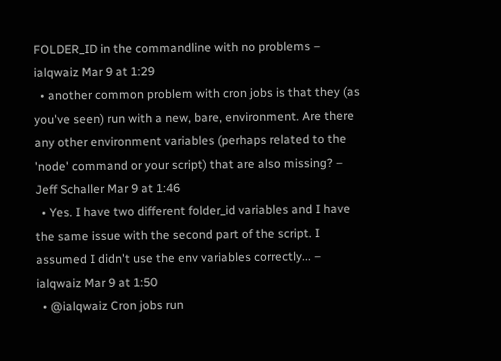FOLDER_ID in the commandline with no problems – ialqwaiz Mar 9 at 1:29
  • another common problem with cron jobs is that they (as you've seen) run with a new, bare, environment. Are there any other environment variables (perhaps related to the 'node' command or your script) that are also missing? – Jeff Schaller Mar 9 at 1:46
  • Yes. I have two different folder_id variables and I have the same issue with the second part of the script. I assumed I didn't use the env variables correctly... – ialqwaiz Mar 9 at 1:50
  • @ialqwaiz Cron jobs run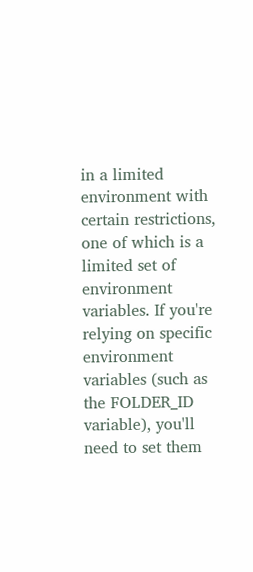in a limited environment with certain restrictions, one of which is a limited set of environment variables. If you're relying on specific environment variables (such as the FOLDER_ID variable), you'll need to set them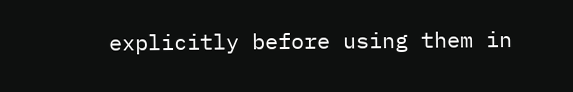explicitly before using them in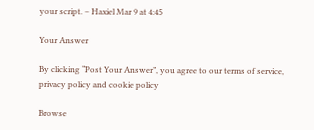your script. – Haxiel Mar 9 at 4:45

Your Answer

By clicking “Post Your Answer”, you agree to our terms of service, privacy policy and cookie policy

Browse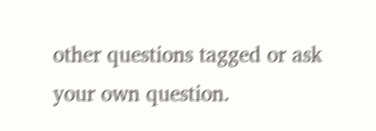other questions tagged or ask your own question.